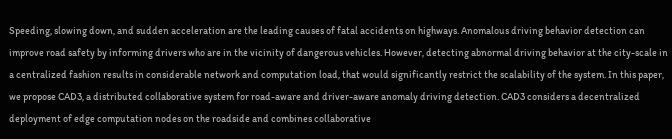Speeding, slowing down, and sudden acceleration are the leading causes of fatal accidents on highways. Anomalous driving behavior detection can improve road safety by informing drivers who are in the vicinity of dangerous vehicles. However, detecting abnormal driving behavior at the city-scale in a centralized fashion results in considerable network and computation load, that would significantly restrict the scalability of the system. In this paper, we propose CAD3, a distributed collaborative system for road-aware and driver-aware anomaly driving detection. CAD3 considers a decentralized deployment of edge computation nodes on the roadside and combines collaborative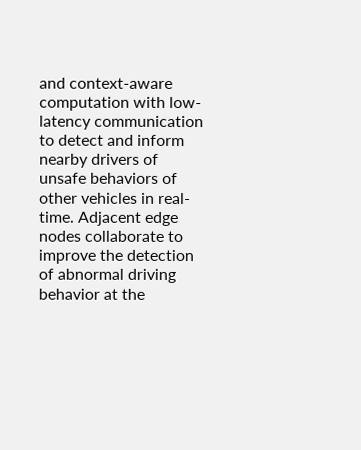and context-aware computation with low-latency communication to detect and inform nearby drivers of unsafe behaviors of other vehicles in real-time. Adjacent edge nodes collaborate to improve the detection of abnormal driving behavior at the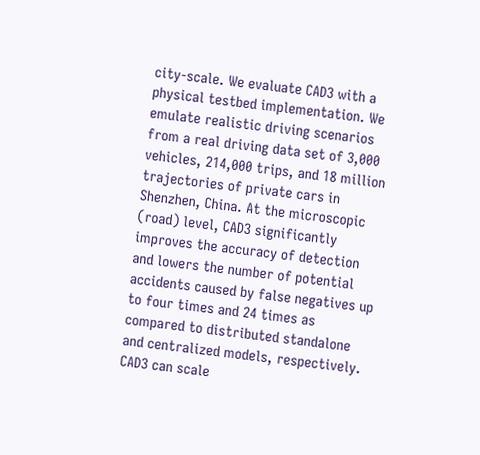city-scale. We evaluate CAD3 with a physical testbed implementation. We emulate realistic driving scenarios from a real driving data set of 3,000 vehicles, 214,000 trips, and 18 million trajectories of private cars in Shenzhen, China. At the microscopic (road) level, CAD3 significantly improves the accuracy of detection and lowers the number of potential accidents caused by false negatives up to four times and 24 times as compared to distributed standalone and centralized models, respectively. CAD3 can scale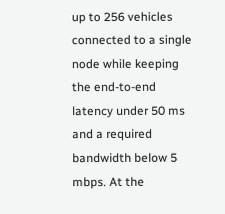up to 256 vehicles connected to a single node while keeping the end-to-end latency under 50 ms and a required bandwidth below 5 mbps. At the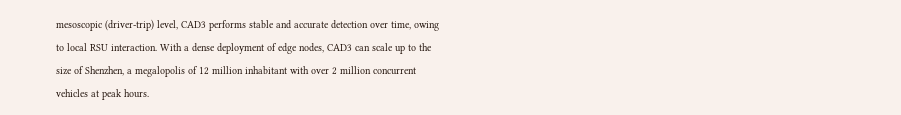mesoscopic (driver-trip) level, CAD3 performs stable and accurate detection over time, owing to local RSU interaction. With a dense deployment of edge nodes, CAD3 can scale up to the size of Shenzhen, a megalopolis of 12 million inhabitant with over 2 million concurrent vehicles at peak hours.